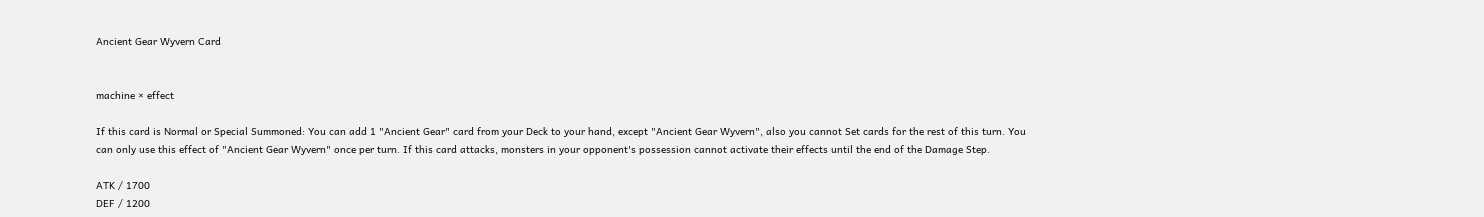Ancient Gear Wyvern Card


machine × effect

If this card is Normal or Special Summoned: You can add 1 "Ancient Gear" card from your Deck to your hand, except "Ancient Gear Wyvern", also you cannot Set cards for the rest of this turn. You can only use this effect of "Ancient Gear Wyvern" once per turn. If this card attacks, monsters in your opponent's possession cannot activate their effects until the end of the Damage Step.

ATK / 1700
DEF / 1200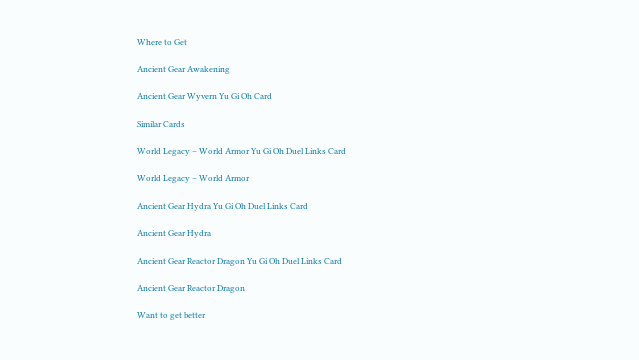Where to Get

Ancient Gear Awakening

Ancient Gear Wyvern Yu Gi Oh Card

Similar Cards

World Legacy – World Armor Yu Gi Oh Duel Links Card

World Legacy – World Armor

Ancient Gear Hydra Yu Gi Oh Duel Links Card

Ancient Gear Hydra

Ancient Gear Reactor Dragon Yu Gi Oh Duel Links Card

Ancient Gear Reactor Dragon

Want to get better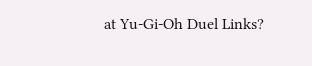at Yu-Gi-Oh Duel Links?